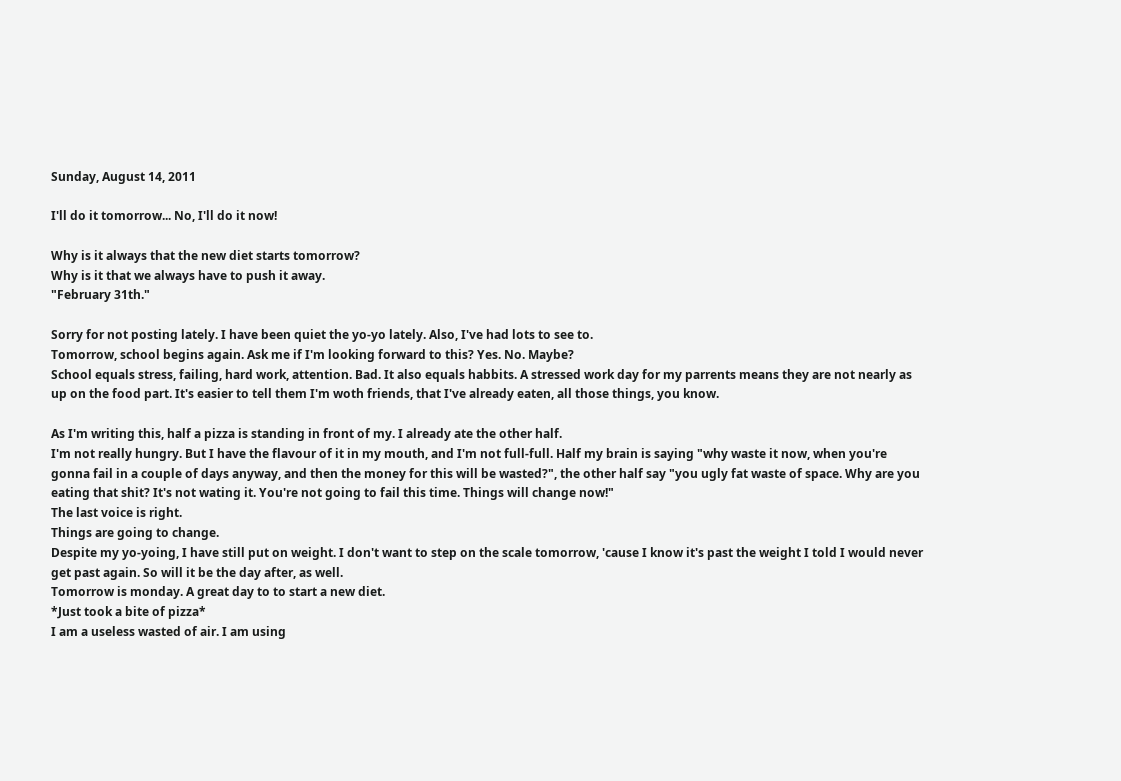Sunday, August 14, 2011

I'll do it tomorrow... No, I'll do it now!

Why is it always that the new diet starts tomorrow?
Why is it that we always have to push it away.
"February 31th."

Sorry for not posting lately. I have been quiet the yo-yo lately. Also, I've had lots to see to.
Tomorrow, school begins again. Ask me if I'm looking forward to this? Yes. No. Maybe?
School equals stress, failing, hard work, attention. Bad. It also equals habbits. A stressed work day for my parrents means they are not nearly as up on the food part. It's easier to tell them I'm woth friends, that I've already eaten, all those things, you know.

As I'm writing this, half a pizza is standing in front of my. I already ate the other half.
I'm not really hungry. But I have the flavour of it in my mouth, and I'm not full-full. Half my brain is saying "why waste it now, when you're gonna fail in a couple of days anyway, and then the money for this will be wasted?", the other half say "you ugly fat waste of space. Why are you eating that shit? It's not wating it. You're not going to fail this time. Things will change now!"
The last voice is right.
Things are going to change.
Despite my yo-yoing, I have still put on weight. I don't want to step on the scale tomorrow, 'cause I know it's past the weight I told I would never get past again. So will it be the day after, as well.
Tomorrow is monday. A great day to to start a new diet.
*Just took a bite of pizza*
I am a useless wasted of air. I am using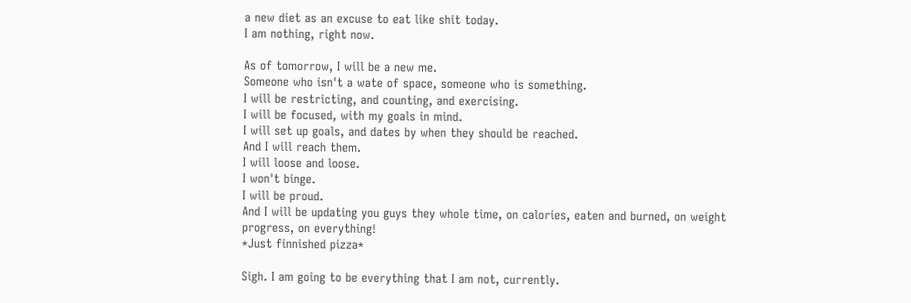a new diet as an excuse to eat like shit today.
I am nothing, right now.

As of tomorrow, I will be a new me.
Someone who isn't a wate of space, someone who is something.
I will be restricting, and counting, and exercising.
I will be focused, with my goals in mind.
I will set up goals, and dates by when they should be reached.
And I will reach them.
I will loose and loose.
I won't binge.
I will be proud.
And I will be updating you guys they whole time, on calories, eaten and burned, on weight progress, on everything!
*Just finnished pizza*

Sigh. I am going to be everything that I am not, currently.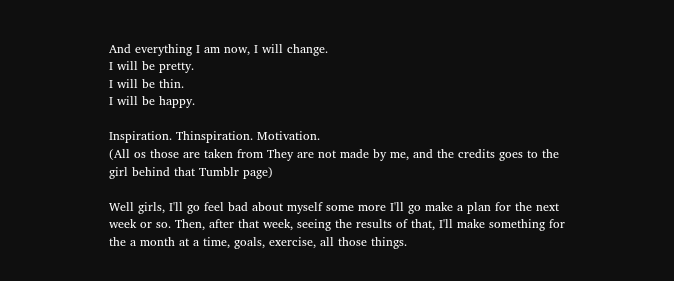And everything I am now, I will change.
I will be pretty.
I will be thin.
I will be happy.

Inspiration. Thinspiration. Motivation.
(All os those are taken from They are not made by me, and the credits goes to the girl behind that Tumblr page)

Well girls, I'll go feel bad about myself some more I'll go make a plan for the next week or so. Then, after that week, seeing the results of that, I'll make something for the a month at a time, goals, exercise, all those things.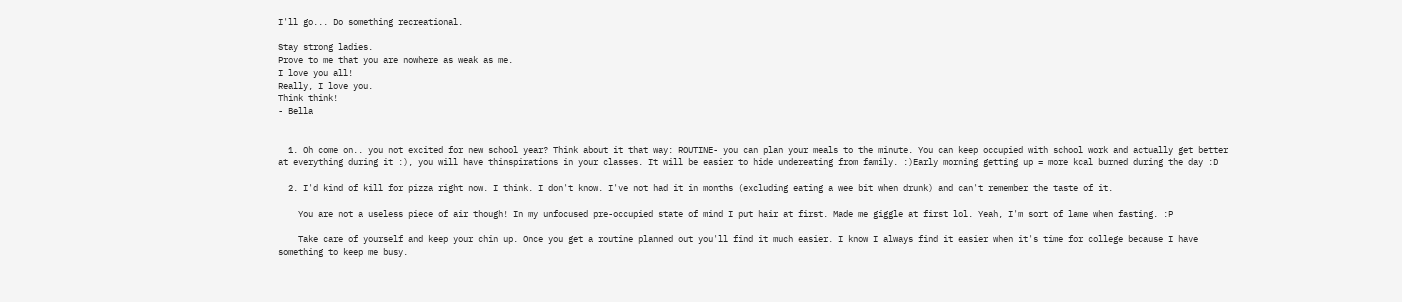I'll go... Do something recreational.

Stay strong ladies.
Prove to me that you are nowhere as weak as me.
I love you all!
Really, I love you.
Think think!
- Bella


  1. Oh come on.. you not excited for new school year? Think about it that way: ROUTINE- you can plan your meals to the minute. You can keep occupied with school work and actually get better at everything during it :), you will have thinspirations in your classes. It will be easier to hide undereating from family. :)Early morning getting up = more kcal burned during the day :D

  2. I'd kind of kill for pizza right now. I think. I don't know. I've not had it in months (excluding eating a wee bit when drunk) and can't remember the taste of it.

    You are not a useless piece of air though! In my unfocused pre-occupied state of mind I put hair at first. Made me giggle at first lol. Yeah, I'm sort of lame when fasting. :P

    Take care of yourself and keep your chin up. Once you get a routine planned out you'll find it much easier. I know I always find it easier when it's time for college because I have something to keep me busy.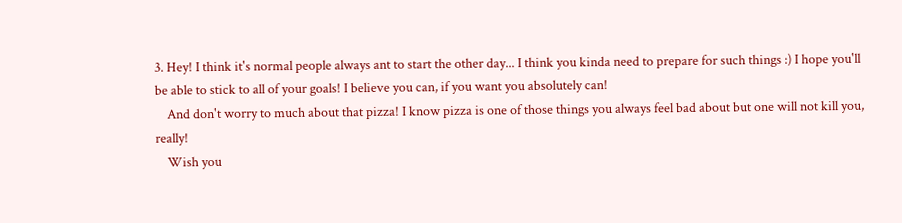3. Hey! I think it's normal people always ant to start the other day... I think you kinda need to prepare for such things :) I hope you'll be able to stick to all of your goals! I believe you can, if you want you absolutely can!
    And don't worry to much about that pizza! I know pizza is one of those things you always feel bad about but one will not kill you, really!
    Wish you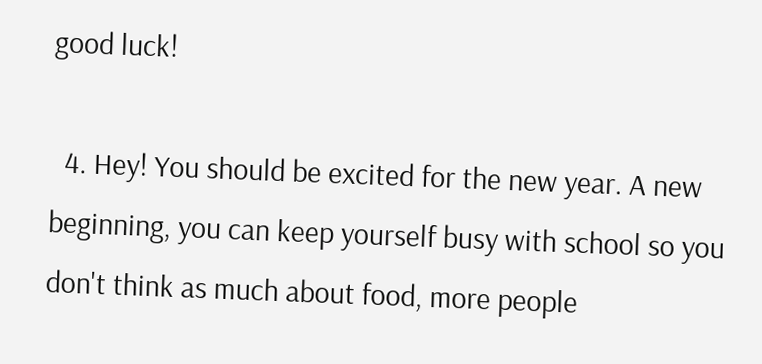good luck!

  4. Hey! You should be excited for the new year. A new beginning, you can keep yourself busy with school so you don't think as much about food, more people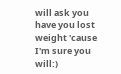will ask you have you lost weight 'cause I'm sure you will:)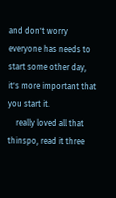and don't worry everyone has needs to start some other day, it's more important that you start it.
    really loved all that thinspo, read it three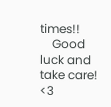times!!
    Good luck and take care! <3